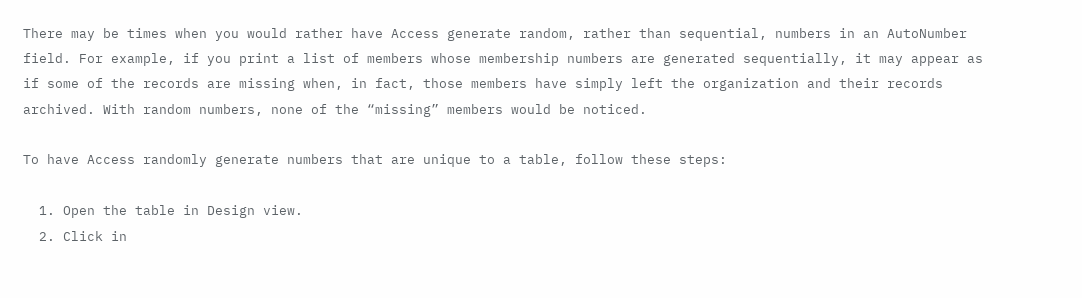There may be times when you would rather have Access generate random, rather than sequential, numbers in an AutoNumber field. For example, if you print a list of members whose membership numbers are generated sequentially, it may appear as if some of the records are missing when, in fact, those members have simply left the organization and their records archived. With random numbers, none of the “missing” members would be noticed.

To have Access randomly generate numbers that are unique to a table, follow these steps:

  1. Open the table in Design view.
  2. Click in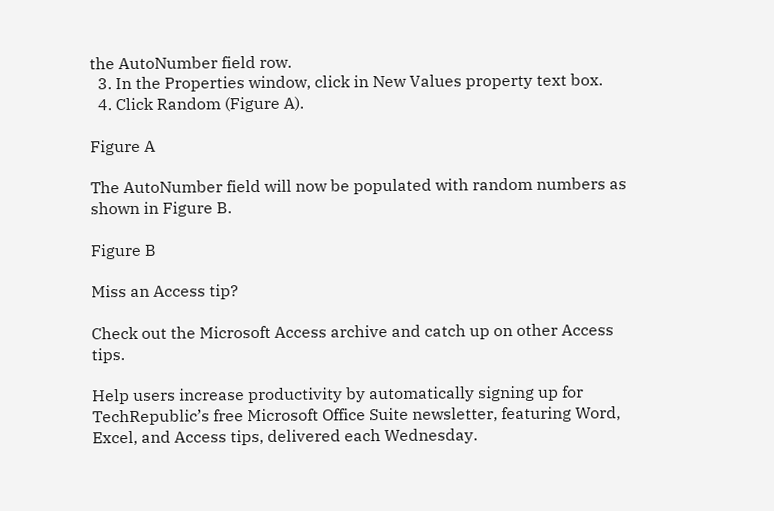the AutoNumber field row.
  3. In the Properties window, click in New Values property text box.
  4. Click Random (Figure A).

Figure A

The AutoNumber field will now be populated with random numbers as shown in Figure B.

Figure B

Miss an Access tip?

Check out the Microsoft Access archive and catch up on other Access tips.

Help users increase productivity by automatically signing up for TechRepublic’s free Microsoft Office Suite newsletter, featuring Word, Excel, and Access tips, delivered each Wednesday.